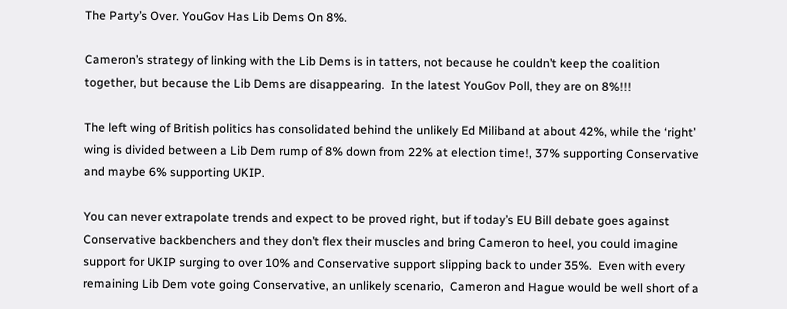The Party’s Over. YouGov Has Lib Dems On 8%.

Cameron’s strategy of linking with the Lib Dems is in tatters, not because he couldn’t keep the coalition together, but because the Lib Dems are disappearing.  In the latest YouGov Poll, they are on 8%!!!

The left wing of British politics has consolidated behind the unlikely Ed Miliband at about 42%, while the ‘right’ wing is divided between a Lib Dem rump of 8% down from 22% at election time!, 37% supporting Conservative and maybe 6% supporting UKIP.

You can never extrapolate trends and expect to be proved right, but if today’s EU Bill debate goes against Conservative backbenchers and they don’t flex their muscles and bring Cameron to heel, you could imagine support for UKIP surging to over 10% and Conservative support slipping back to under 35%.  Even with every remaining Lib Dem vote going Conservative, an unlikely scenario,  Cameron and Hague would be well short of a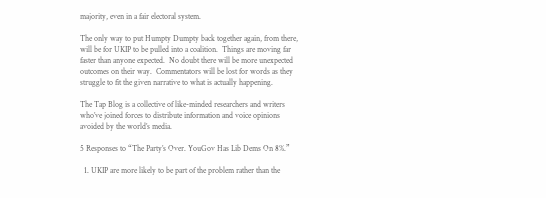majority, even in a fair electoral system.

The only way to put Humpty Dumpty back together again, from there, will be for UKIP to be pulled into a coalition.  Things are moving far faster than anyone expected.  No doubt there will be more unexpected outcomes on their way.  Commentators will be lost for words as they struggle to fit the given narrative to what is actually happening.

The Tap Blog is a collective of like-minded researchers and writers who’ve joined forces to distribute information and voice opinions avoided by the world’s media.

5 Responses to “The Party’s Over. YouGov Has Lib Dems On 8%.”

  1. UKIP are more likely to be part of the problem rather than the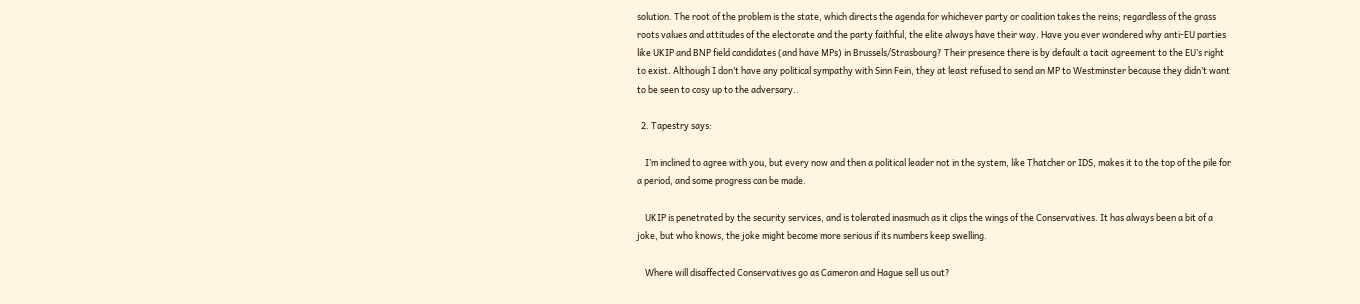solution. The root of the problem is the state, which directs the agenda for whichever party or coalition takes the reins; regardless of the grass roots values and attitudes of the electorate and the party faithful, the elite always have their way. Have you ever wondered why anti-EU parties like UKIP and BNP field candidates (and have MPs) in Brussels/Strasbourg? Their presence there is by default a tacit agreement to the EU’s right to exist. Although I don’t have any political sympathy with Sinn Fein, they at least refused to send an MP to Westminster because they didn’t want to be seen to cosy up to the adversary..

  2. Tapestry says:

    I’m inclined to agree with you, but every now and then a political leader not in the system, like Thatcher or IDS, makes it to the top of the pile for a period, and some progress can be made.

    UKIP is penetrated by the security services, and is tolerated inasmuch as it clips the wings of the Conservatives. It has always been a bit of a joke, but who knows, the joke might become more serious if its numbers keep swelling.

    Where will disaffected Conservatives go as Cameron and Hague sell us out?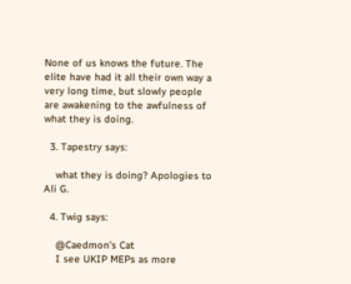None of us knows the future. The elite have had it all their own way a very long time, but slowly people are awakening to the awfulness of what they is doing.

  3. Tapestry says:

    what they is doing? Apologies to Ali G.

  4. Twig says:

    @Caedmon’s Cat
    I see UKIP MEPs as more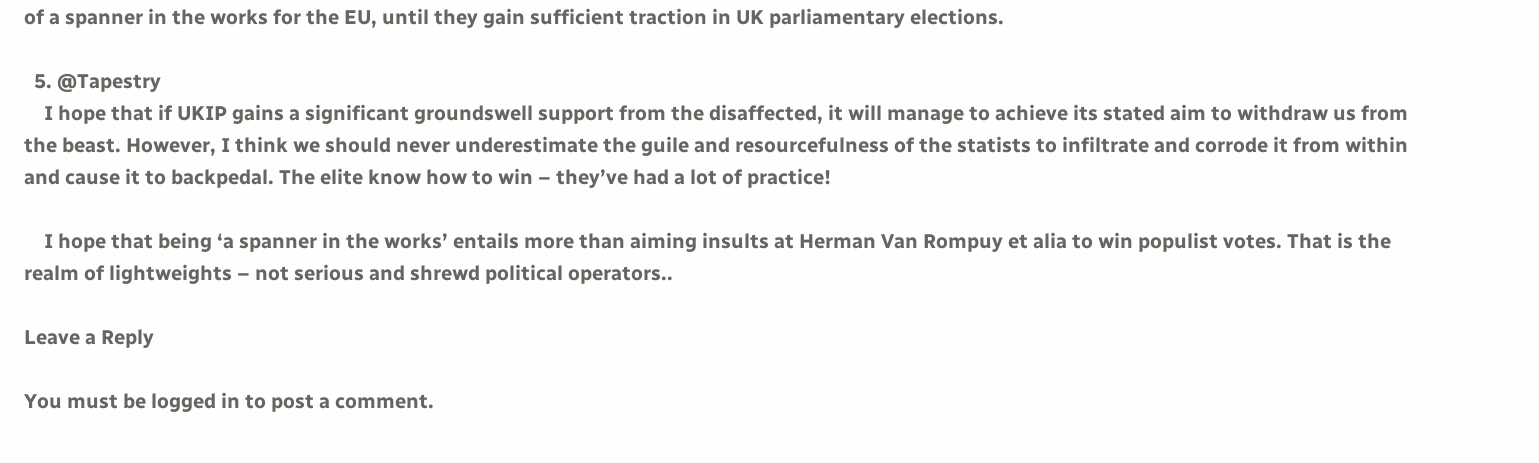of a spanner in the works for the EU, until they gain sufficient traction in UK parliamentary elections.

  5. @Tapestry
    I hope that if UKIP gains a significant groundswell support from the disaffected, it will manage to achieve its stated aim to withdraw us from the beast. However, I think we should never underestimate the guile and resourcefulness of the statists to infiltrate and corrode it from within and cause it to backpedal. The elite know how to win – they’ve had a lot of practice!

    I hope that being ‘a spanner in the works’ entails more than aiming insults at Herman Van Rompuy et alia to win populist votes. That is the realm of lightweights – not serious and shrewd political operators..

Leave a Reply

You must be logged in to post a comment.